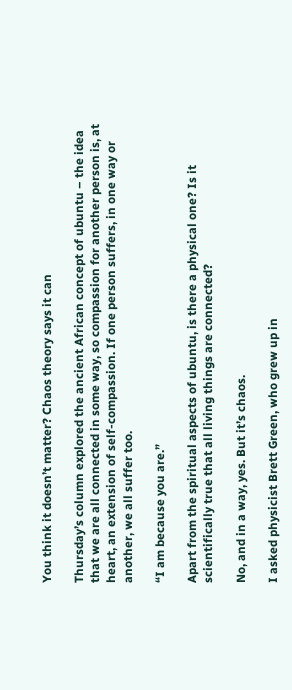You think it doesn’t matter? Chaos theory says it can

Thursday’s column explored the ancient African concept of ubuntu – the idea that we are all connected in some way, so compassion for another person is, at heart, an extension of self-compassion. If one person suffers, in one way or another, we all suffer too.

“I am because you are.”

Apart from the spiritual aspects of ubuntu, is there a physical one? Is it scientifically true that all living things are connected?

No, and in a way, yes. But it’s chaos.

I asked physicist Brett Green, who grew up in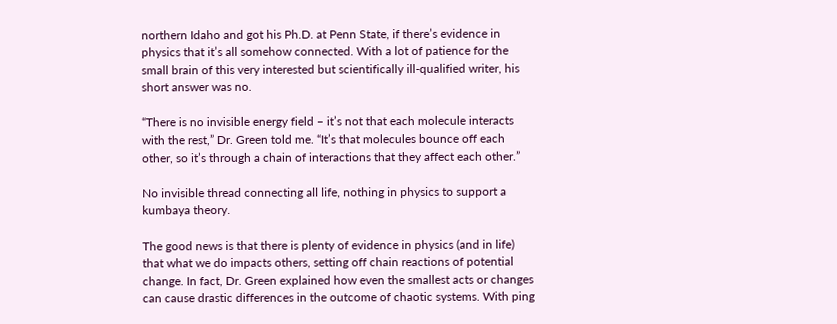northern Idaho and got his Ph.D. at Penn State, if there’s evidence in physics that it’s all somehow connected. With a lot of patience for the small brain of this very interested but scientifically ill-qualified writer, his short answer was no.

“There is no invisible energy field – it’s not that each molecule interacts with the rest,” Dr. Green told me. “It’s that molecules bounce off each other, so it’s through a chain of interactions that they affect each other.”

No invisible thread connecting all life, nothing in physics to support a kumbaya theory.

The good news is that there is plenty of evidence in physics (and in life) that what we do impacts others, setting off chain reactions of potential change. In fact, Dr. Green explained how even the smallest acts or changes can cause drastic differences in the outcome of chaotic systems. With ping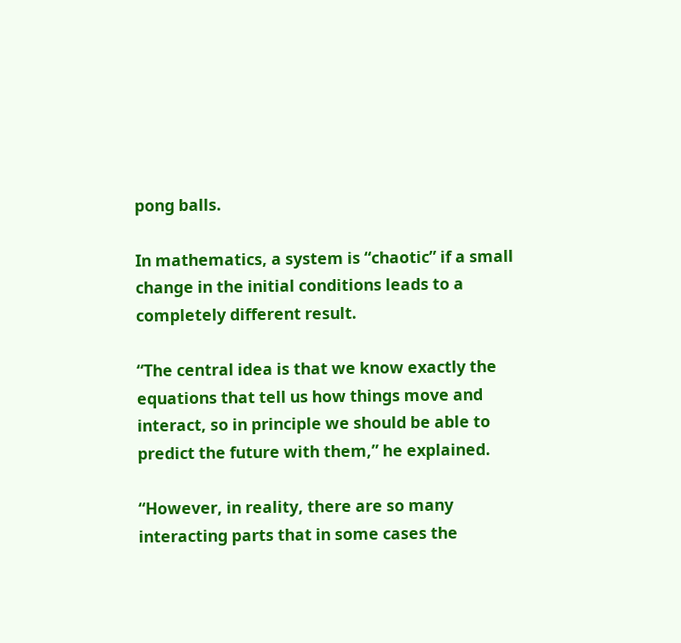pong balls.

In mathematics, a system is “chaotic” if a small change in the initial conditions leads to a completely different result.

“The central idea is that we know exactly the equations that tell us how things move and interact, so in principle we should be able to predict the future with them,” he explained.

“However, in reality, there are so many interacting parts that in some cases the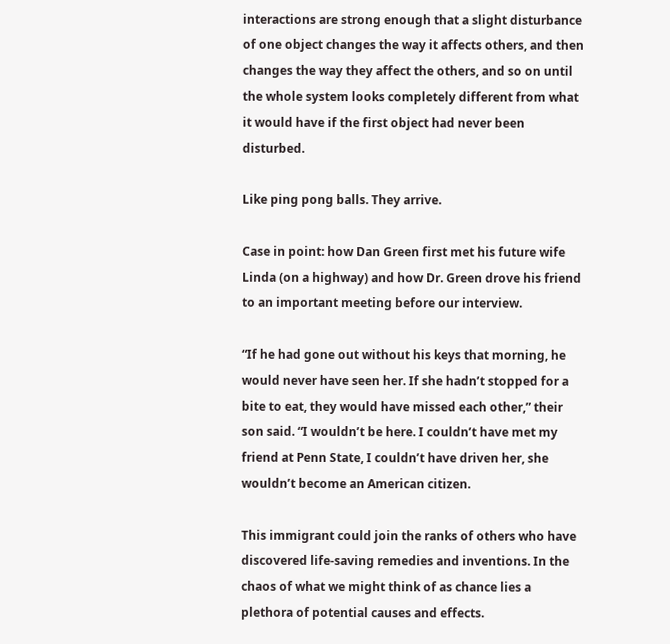interactions are strong enough that a slight disturbance of one object changes the way it affects others, and then changes the way they affect the others, and so on until the whole system looks completely different from what it would have if the first object had never been disturbed.

Like ping pong balls. They arrive.

Case in point: how Dan Green first met his future wife Linda (on a highway) and how Dr. Green drove his friend to an important meeting before our interview.

“If he had gone out without his keys that morning, he would never have seen her. If she hadn’t stopped for a bite to eat, they would have missed each other,” their son said. “I wouldn’t be here. I couldn’t have met my friend at Penn State, I couldn’t have driven her, she wouldn’t become an American citizen.

This immigrant could join the ranks of others who have discovered life-saving remedies and inventions. In the chaos of what we might think of as chance lies a plethora of potential causes and effects.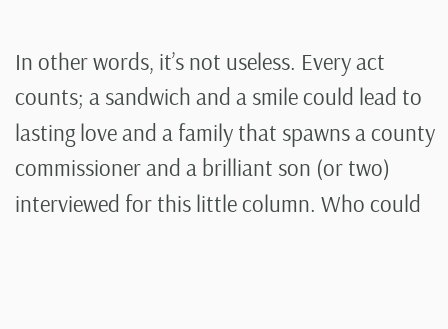In other words, it’s not useless. Every act counts; a sandwich and a smile could lead to lasting love and a family that spawns a county commissioner and a brilliant son (or two) interviewed for this little column. Who could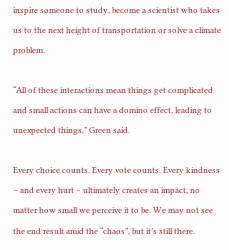inspire someone to study, become a scientist who takes us to the next height of transportation or solve a climate problem.

“All of these interactions mean things get complicated and small actions can have a domino effect, leading to unexpected things,” Green said.

Every choice counts. Every vote counts. Every kindness – and every hurt – ultimately creates an impact, no matter how small we perceive it to be. We may not see the end result amid the “chaos”, but it’s still there.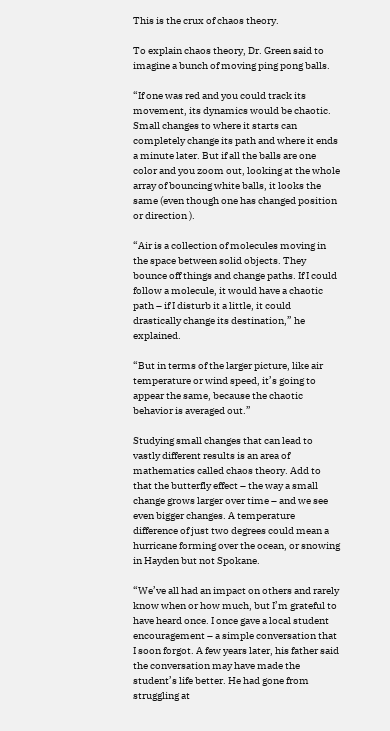This is the crux of chaos theory.

To explain chaos theory, Dr. Green said to imagine a bunch of moving ping pong balls.

“If one was red and you could track its movement, its dynamics would be chaotic. Small changes to where it starts can completely change its path and where it ends a minute later. But if all the balls are one color and you zoom out, looking at the whole array of bouncing white balls, it looks the same (even though one has changed position or direction ).

“Air is a collection of molecules moving in the space between solid objects. They bounce off things and change paths. If I could follow a molecule, it would have a chaotic path – if I disturb it a little, it could drastically change its destination,” he explained.

“But in terms of the larger picture, like air temperature or wind speed, it’s going to appear the same, because the chaotic behavior is averaged out.”

Studying small changes that can lead to vastly different results is an area of mathematics called chaos theory. Add to that the butterfly effect – the way a small change grows larger over time – and we see even bigger changes. A temperature difference of just two degrees could mean a hurricane forming over the ocean, or snowing in Hayden but not Spokane.

“We’ve all had an impact on others and rarely know when or how much, but I’m grateful to have heard once. I once gave a local student encouragement – a simple conversation that I soon forgot. A few years later, his father said the conversation may have made the student’s life better. He had gone from struggling at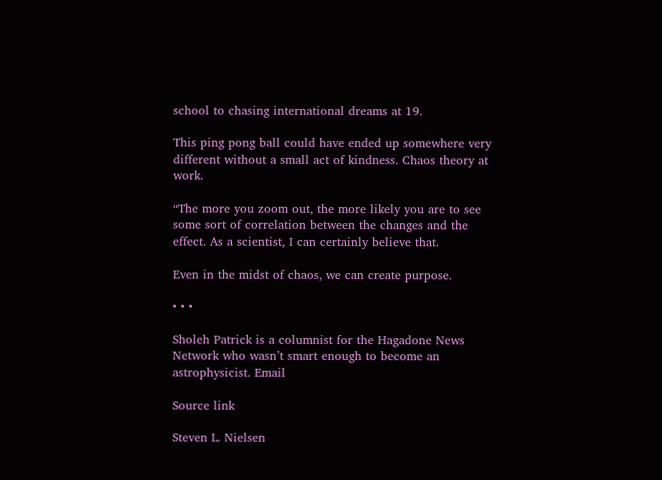school to chasing international dreams at 19.

This ping pong ball could have ended up somewhere very different without a small act of kindness. Chaos theory at work.

“The more you zoom out, the more likely you are to see some sort of correlation between the changes and the effect. As a scientist, I can certainly believe that.

Even in the midst of chaos, we can create purpose.

• • •

Sholeh Patrick is a columnist for the Hagadone News Network who wasn’t smart enough to become an astrophysicist. Email

Source link

Steven L. Nielsen